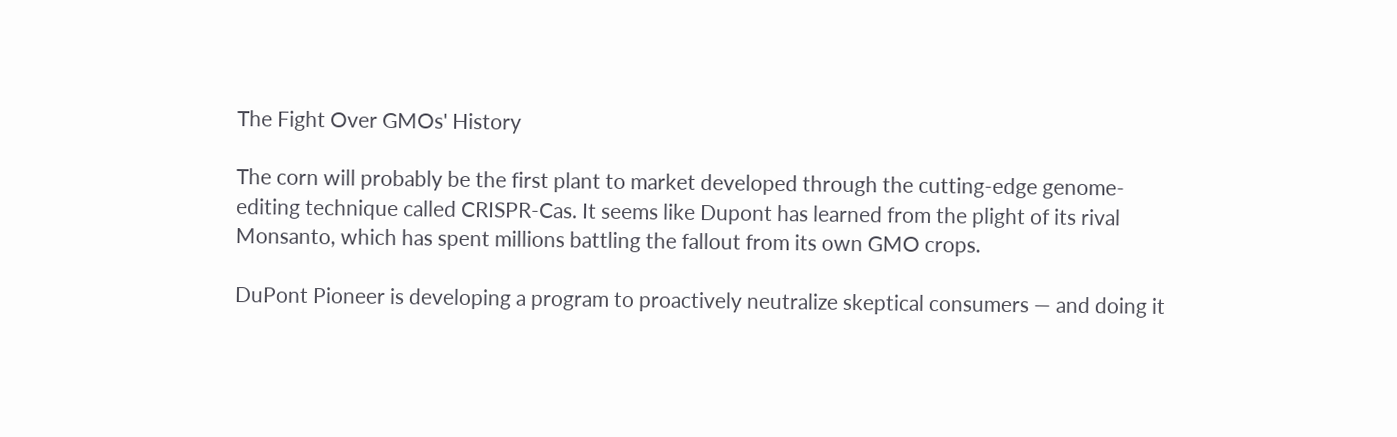The Fight Over GMOs' History

The corn will probably be the first plant to market developed through the cutting-edge genome-editing technique called CRISPR-Cas. It seems like Dupont has learned from the plight of its rival Monsanto, which has spent millions battling the fallout from its own GMO crops.

DuPont Pioneer is developing a program to proactively neutralize skeptical consumers — and doing it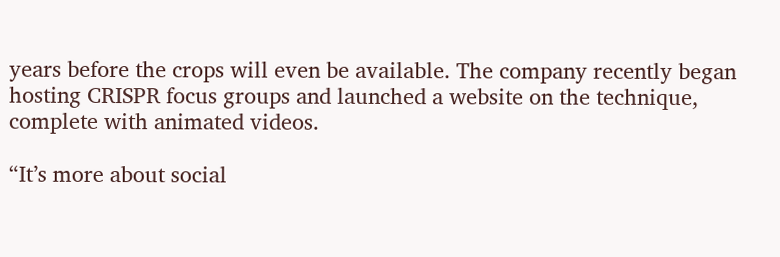years before the crops will even be available. The company recently began hosting CRISPR focus groups and launched a website on the technique, complete with animated videos.

“It’s more about social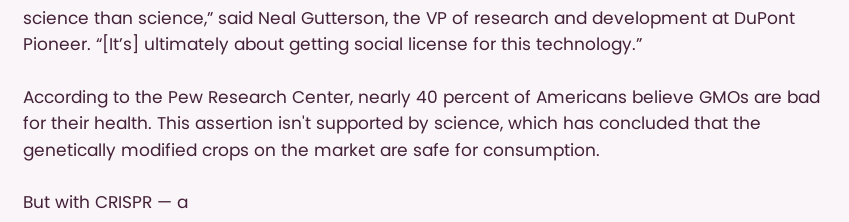science than science,” said Neal Gutterson, the VP of research and development at DuPont Pioneer. “[It’s] ultimately about getting social license for this technology.”

According to the Pew Research Center, nearly 40 percent of Americans believe GMOs are bad for their health. This assertion isn't supported by science, which has concluded that the genetically modified crops on the market are safe for consumption.

But with CRISPR — a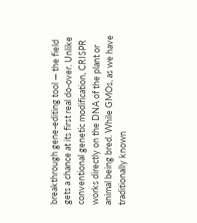breakthrough gene-editing tool — the field gets a chance at its first real do-over. Unlike conventional genetic modification, CRISPR works directly on the DNA of the plant or animal being bred. While GMOs, as we have traditionally known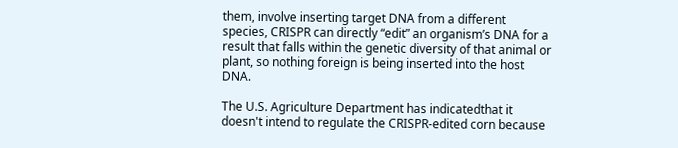them, involve inserting target DNA from a different species, CRISPR can directly “edit” an organism’s DNA for a result that falls within the genetic diversity of that animal or plant, so nothing foreign is being inserted into the host DNA.

The U.S. Agriculture Department has indicatedthat it doesn't intend to regulate the CRISPR-edited corn because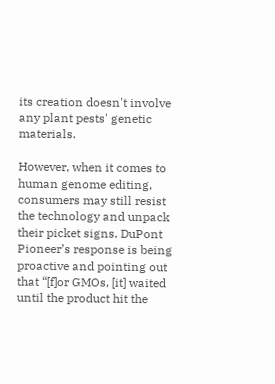its creation doesn't involve any plant pests' genetic materials.

However, when it comes to human genome editing, consumers may still resist the technology and unpack their picket signs. DuPont Pioneer’s response is being proactive and pointing out that “[f]or GMOs, [it] waited until the product hit the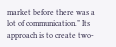market before there was a lot of communication.” Its approach is to create two-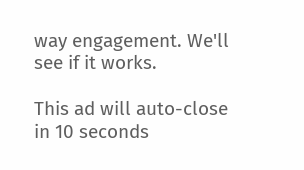way engagement. We'll see if it works.

This ad will auto-close in 10 seconds